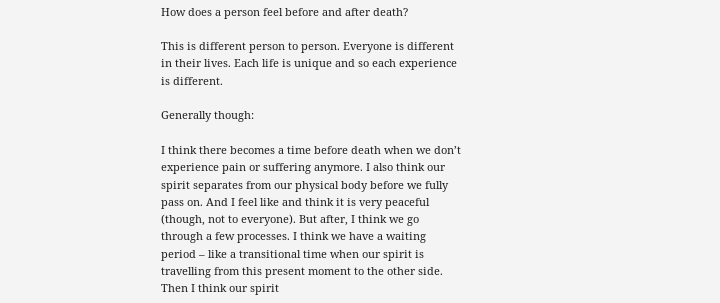How does a person feel before and after death?

This is different person to person. Everyone is different in their lives. Each life is unique and so each experience is different.

Generally though:

I think there becomes a time before death when we don’t experience pain or suffering anymore. I also think our spirit separates from our physical body before we fully pass on. And I feel like and think it is very peaceful (though, not to everyone). But after, I think we go through a few processes. I think we have a waiting period – like a transitional time when our spirit is travelling from this present moment to the other side. Then I think our spirit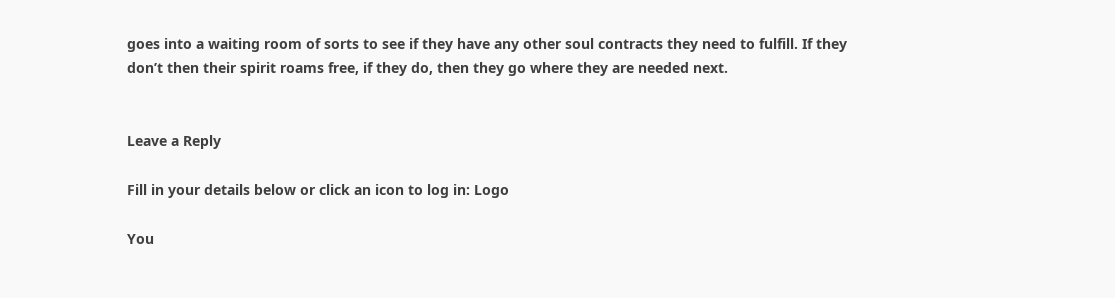goes into a waiting room of sorts to see if they have any other soul contracts they need to fulfill. If they don’t then their spirit roams free, if they do, then they go where they are needed next.


Leave a Reply

Fill in your details below or click an icon to log in: Logo

You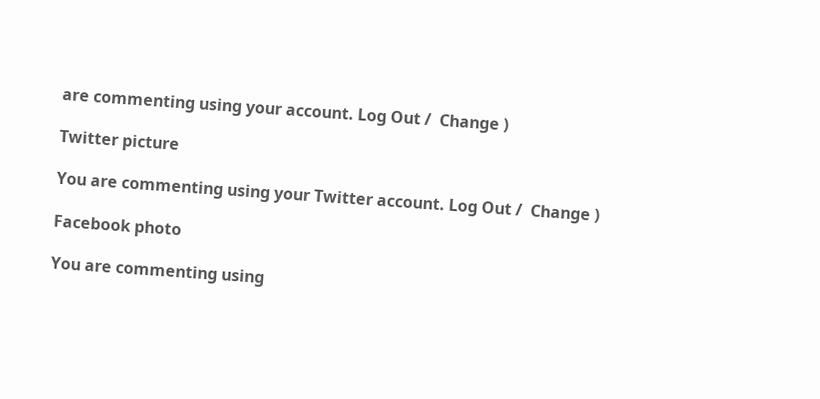are commenting using your account. Log Out /  Change )

Twitter picture

You are commenting using your Twitter account. Log Out /  Change )

Facebook photo

You are commenting using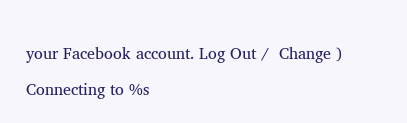your Facebook account. Log Out /  Change )

Connecting to %s